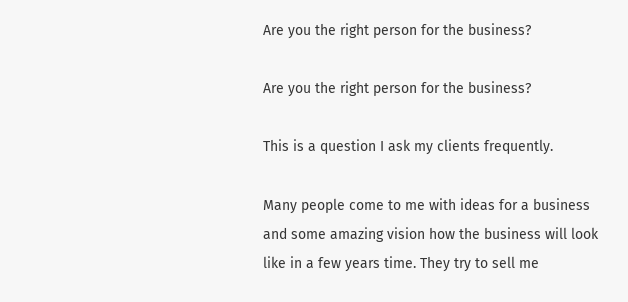Are you the right person for the business?

Are you the right person for the business?

This is a question I ask my clients frequently.

Many people come to me with ideas for a business and some amazing vision how the business will look like in a few years time. They try to sell me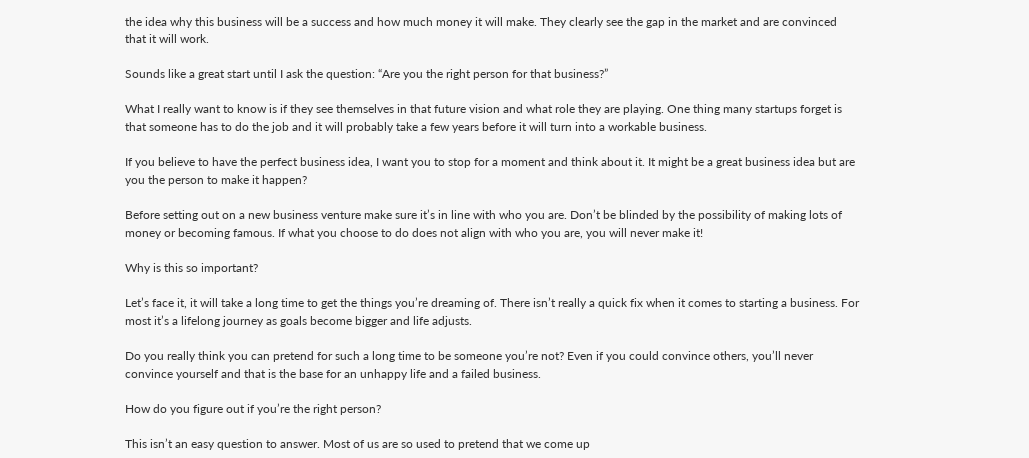the idea why this business will be a success and how much money it will make. They clearly see the gap in the market and are convinced that it will work.

Sounds like a great start until I ask the question: “Are you the right person for that business?”

What I really want to know is if they see themselves in that future vision and what role they are playing. One thing many startups forget is that someone has to do the job and it will probably take a few years before it will turn into a workable business.

If you believe to have the perfect business idea, I want you to stop for a moment and think about it. It might be a great business idea but are you the person to make it happen?

Before setting out on a new business venture make sure it’s in line with who you are. Don’t be blinded by the possibility of making lots of money or becoming famous. If what you choose to do does not align with who you are, you will never make it!

Why is this so important?

Let’s face it, it will take a long time to get the things you’re dreaming of. There isn’t really a quick fix when it comes to starting a business. For most it’s a lifelong journey as goals become bigger and life adjusts.

Do you really think you can pretend for such a long time to be someone you’re not? Even if you could convince others, you’ll never convince yourself and that is the base for an unhappy life and a failed business.

How do you figure out if you’re the right person?

This isn’t an easy question to answer. Most of us are so used to pretend that we come up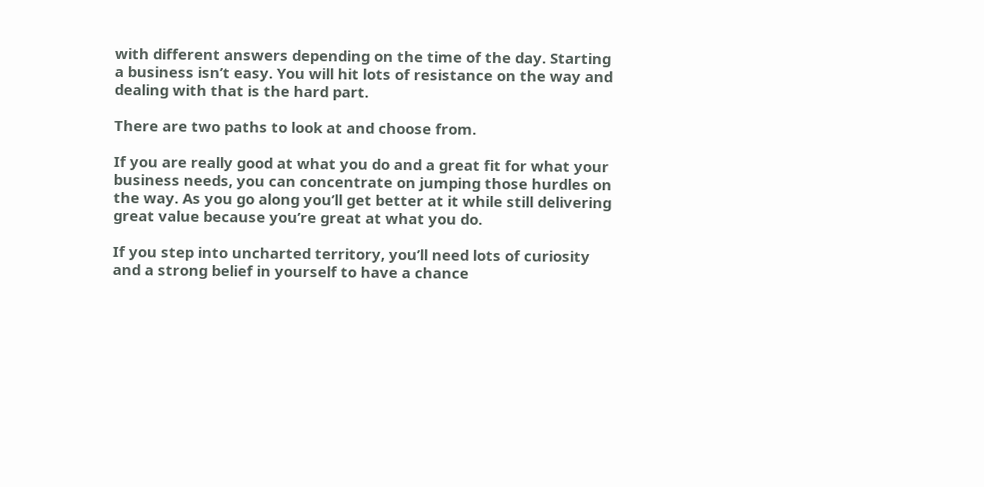with different answers depending on the time of the day. Starting a business isn’t easy. You will hit lots of resistance on the way and dealing with that is the hard part.

There are two paths to look at and choose from.

If you are really good at what you do and a great fit for what your business needs, you can concentrate on jumping those hurdles on the way. As you go along you’ll get better at it while still delivering great value because you’re great at what you do.

If you step into uncharted territory, you’ll need lots of curiosity and a strong belief in yourself to have a chance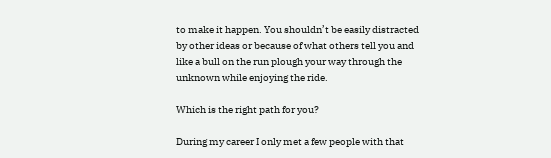to make it happen. You shouldn’t be easily distracted by other ideas or because of what others tell you and like a bull on the run plough your way through the unknown while enjoying the ride.

Which is the right path for you?

During my career I only met a few people with that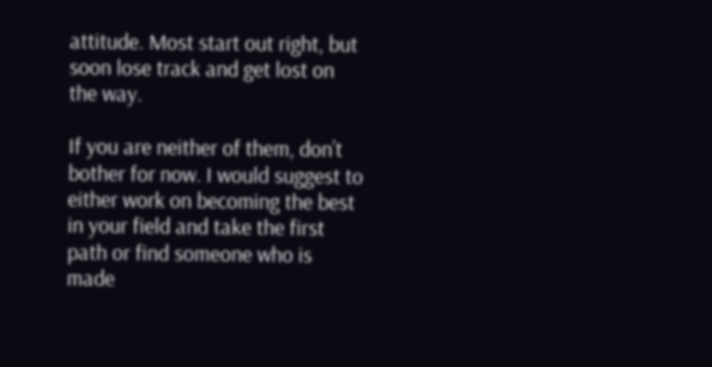attitude. Most start out right, but soon lose track and get lost on the way.

If you are neither of them, don’t bother for now. I would suggest to either work on becoming the best in your field and take the first path or find someone who is made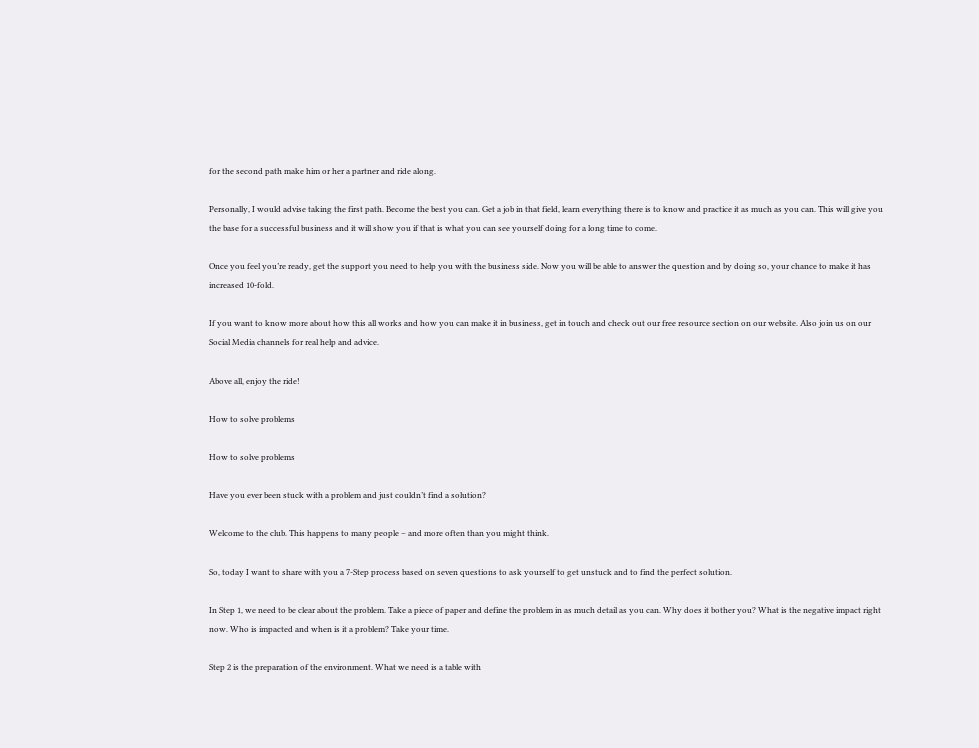for the second path make him or her a partner and ride along.

Personally, I would advise taking the first path. Become the best you can. Get a job in that field, learn everything there is to know and practice it as much as you can. This will give you the base for a successful business and it will show you if that is what you can see yourself doing for a long time to come.

Once you feel you’re ready, get the support you need to help you with the business side. Now you will be able to answer the question and by doing so, your chance to make it has increased 10-fold.

If you want to know more about how this all works and how you can make it in business, get in touch and check out our free resource section on our website. Also join us on our Social Media channels for real help and advice.

Above all, enjoy the ride!

How to solve problems

How to solve problems

Have you ever been stuck with a problem and just couldn’t find a solution?

Welcome to the club. This happens to many people – and more often than you might think.

So, today I want to share with you a 7-Step process based on seven questions to ask yourself to get unstuck and to find the perfect solution.

In Step 1, we need to be clear about the problem. Take a piece of paper and define the problem in as much detail as you can. Why does it bother you? What is the negative impact right now. Who is impacted and when is it a problem? Take your time.

Step 2 is the preparation of the environment. What we need is a table with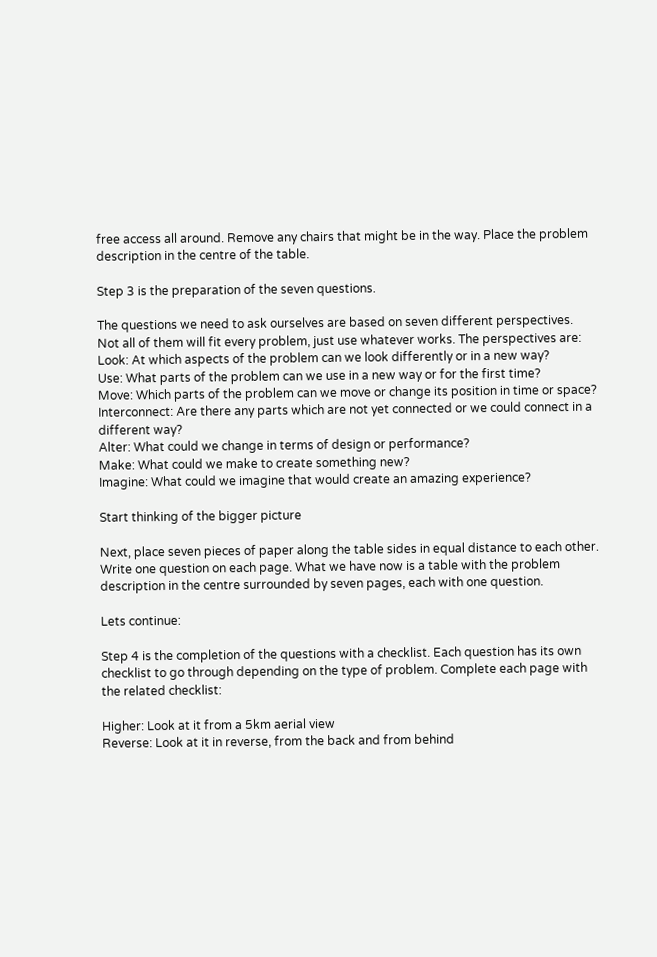free access all around. Remove any chairs that might be in the way. Place the problem description in the centre of the table.

Step 3 is the preparation of the seven questions.

The questions we need to ask ourselves are based on seven different perspectives. Not all of them will fit every problem, just use whatever works. The perspectives are:
Look: At which aspects of the problem can we look differently or in a new way?
Use: What parts of the problem can we use in a new way or for the first time?
Move: Which parts of the problem can we move or change its position in time or space?
Interconnect: Are there any parts which are not yet connected or we could connect in a different way?
Alter: What could we change in terms of design or performance?
Make: What could we make to create something new?
Imagine: What could we imagine that would create an amazing experience?

Start thinking of the bigger picture

Next, place seven pieces of paper along the table sides in equal distance to each other. Write one question on each page. What we have now is a table with the problem description in the centre surrounded by seven pages, each with one question.

Lets continue:

Step 4 is the completion of the questions with a checklist. Each question has its own checklist to go through depending on the type of problem. Complete each page with the related checklist:

Higher: Look at it from a 5km aerial view
Reverse: Look at it in reverse, from the back and from behind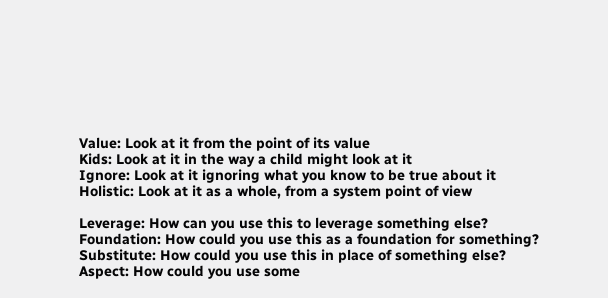Value: Look at it from the point of its value
Kids: Look at it in the way a child might look at it
Ignore: Look at it ignoring what you know to be true about it
Holistic: Look at it as a whole, from a system point of view

Leverage: How can you use this to leverage something else?
Foundation: How could you use this as a foundation for something?
Substitute: How could you use this in place of something else?
Aspect: How could you use some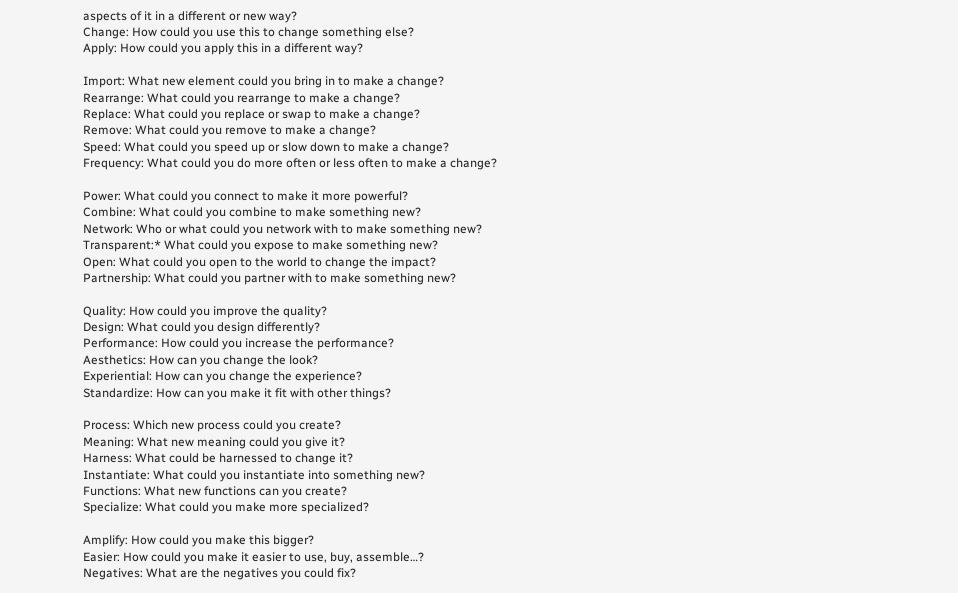aspects of it in a different or new way?
Change: How could you use this to change something else?
Apply: How could you apply this in a different way?

Import: What new element could you bring in to make a change?
Rearrange: What could you rearrange to make a change?
Replace: What could you replace or swap to make a change?
Remove: What could you remove to make a change?
Speed: What could you speed up or slow down to make a change?
Frequency: What could you do more often or less often to make a change?

Power: What could you connect to make it more powerful?
Combine: What could you combine to make something new?
Network: Who or what could you network with to make something new?
Transparent:* What could you expose to make something new?
Open: What could you open to the world to change the impact?
Partnership: What could you partner with to make something new?

Quality: How could you improve the quality?
Design: What could you design differently?
Performance: How could you increase the performance?
Aesthetics: How can you change the look?
Experiential: How can you change the experience?
Standardize: How can you make it fit with other things?

Process: Which new process could you create?
Meaning: What new meaning could you give it?
Harness: What could be harnessed to change it?
Instantiate: What could you instantiate into something new?
Functions: What new functions can you create?
Specialize: What could you make more specialized?

Amplify: How could you make this bigger?
Easier: How could you make it easier to use, buy, assemble…?
Negatives: What are the negatives you could fix?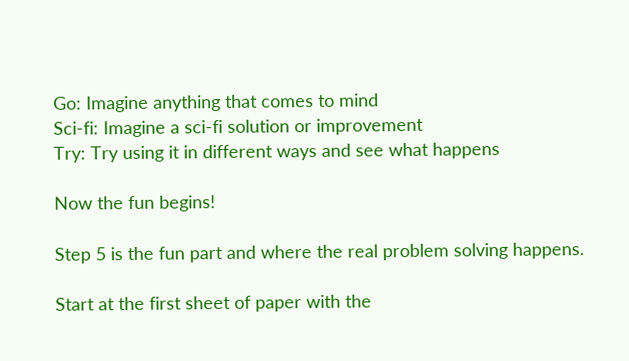Go: Imagine anything that comes to mind
Sci-fi: Imagine a sci-fi solution or improvement
Try: Try using it in different ways and see what happens

Now the fun begins!

Step 5 is the fun part and where the real problem solving happens.

Start at the first sheet of paper with the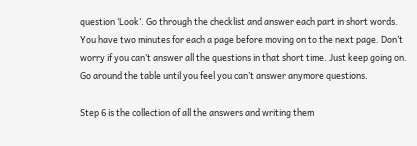question ‘Look’. Go through the checklist and answer each part in short words. You have two minutes for each a page before moving on to the next page. Don’t worry if you can’t answer all the questions in that short time. Just keep going on. Go around the table until you feel you can’t answer anymore questions.

Step 6 is the collection of all the answers and writing them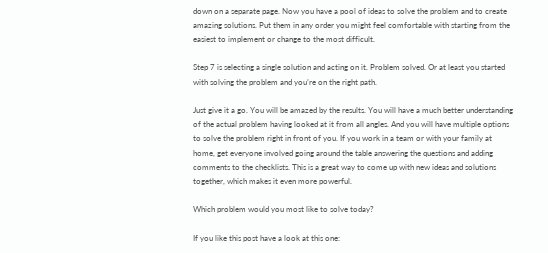down on a separate page. Now you have a pool of ideas to solve the problem and to create amazing solutions. Put them in any order you might feel comfortable with starting from the easiest to implement or change to the most difficult.

Step 7 is selecting a single solution and acting on it. Problem solved. Or at least you started with solving the problem and you’re on the right path.

Just give it a go. You will be amazed by the results. You will have a much better understanding of the actual problem having looked at it from all angles. And you will have multiple options to solve the problem right in front of you. If you work in a team or with your family at home, get everyone involved going around the table answering the questions and adding comments to the checklists. This is a great way to come up with new ideas and solutions together, which makes it even more powerful.

Which problem would you most like to solve today?

If you like this post have a look at this one: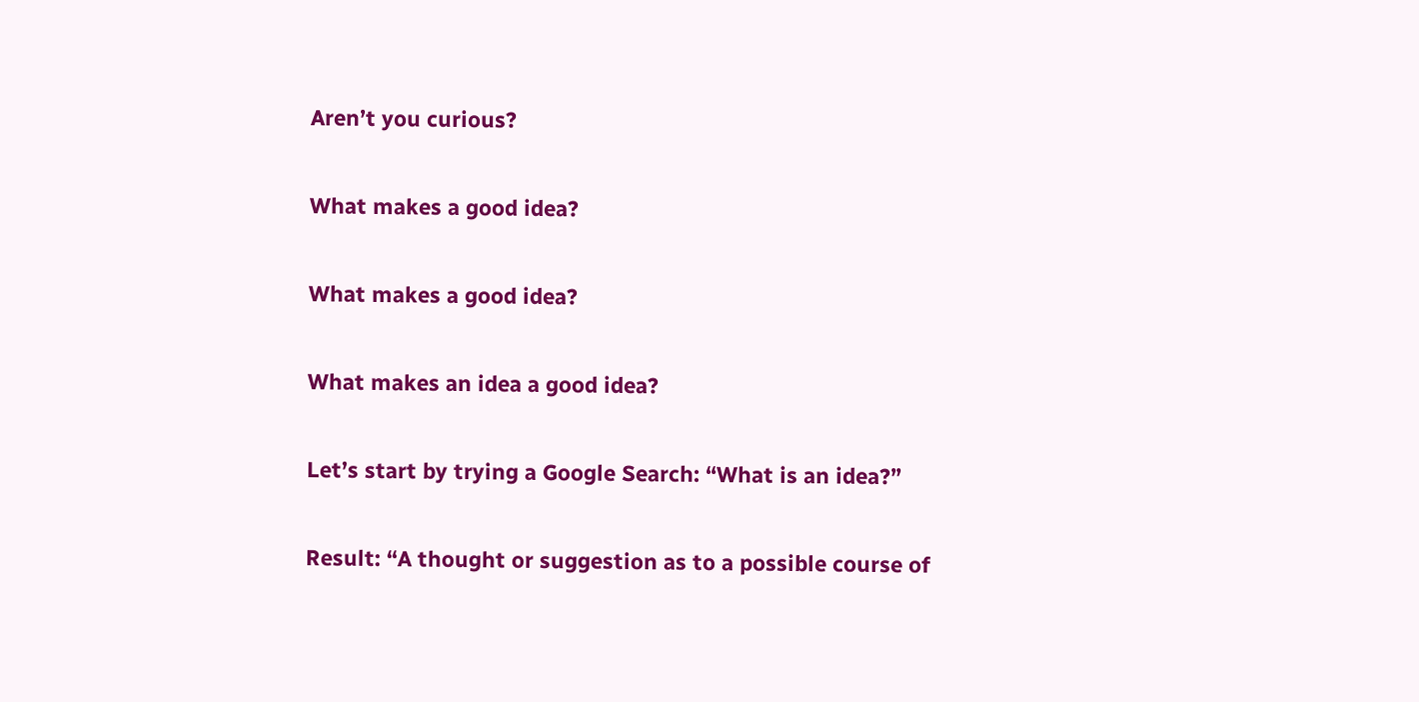Aren’t you curious?

What makes a good idea?

What makes a good idea?

What makes an idea a good idea?

Let’s start by trying a Google Search: “What is an idea?”

Result: “A thought or suggestion as to a possible course of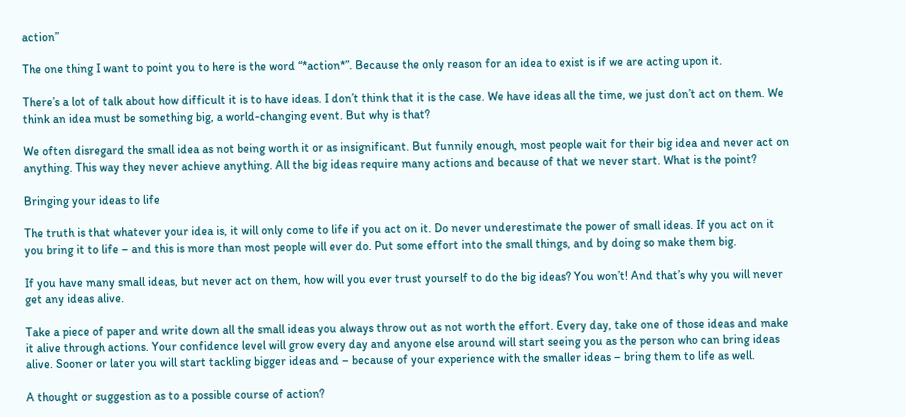action”

The one thing I want to point you to here is the word “*action*”. Because the only reason for an idea to exist is if we are acting upon it.

There’s a lot of talk about how difficult it is to have ideas. I don’t think that it is the case. We have ideas all the time, we just don’t act on them. We think an idea must be something big, a world-changing event. But why is that?

We often disregard the small idea as not being worth it or as insignificant. But funnily enough, most people wait for their big idea and never act on anything. This way they never achieve anything. All the big ideas require many actions and because of that we never start. What is the point?

Bringing your ideas to life

The truth is that whatever your idea is, it will only come to life if you act on it. Do never underestimate the power of small ideas. If you act on it you bring it to life – and this is more than most people will ever do. Put some effort into the small things, and by doing so make them big.

If you have many small ideas, but never act on them, how will you ever trust yourself to do the big ideas? You won’t! And that’s why you will never get any ideas alive.

Take a piece of paper and write down all the small ideas you always throw out as not worth the effort. Every day, take one of those ideas and make it alive through actions. Your confidence level will grow every day and anyone else around will start seeing you as the person who can bring ideas alive. Sooner or later you will start tackling bigger ideas and – because of your experience with the smaller ideas – bring them to life as well.

A thought or suggestion as to a possible course of action?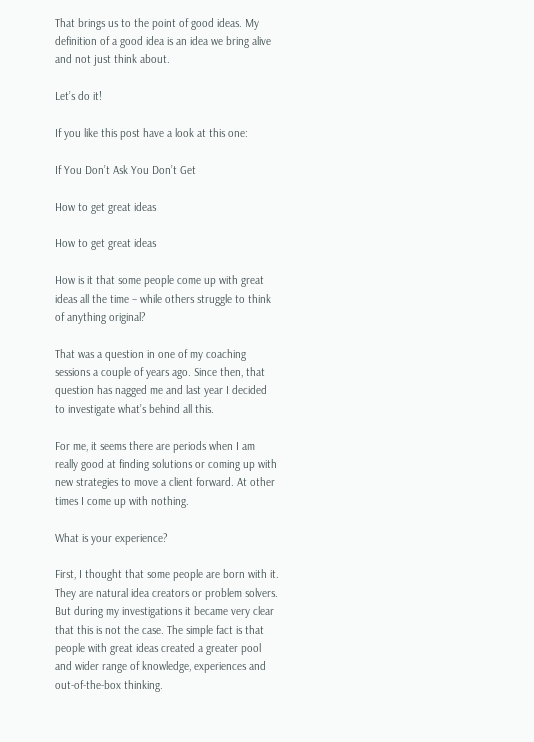That brings us to the point of good ideas. My definition of a good idea is an idea we bring alive and not just think about.

Let’s do it!

If you like this post have a look at this one:

If You Don’t Ask You Don’t Get

How to get great ideas

How to get great ideas

How is it that some people come up with great ideas all the time – while others struggle to think of anything original?

That was a question in one of my coaching sessions a couple of years ago. Since then, that question has nagged me and last year I decided to investigate what’s behind all this.

For me, it seems there are periods when I am really good at finding solutions or coming up with new strategies to move a client forward. At other times I come up with nothing.

What is your experience?

First, I thought that some people are born with it. They are natural idea creators or problem solvers. But during my investigations it became very clear that this is not the case. The simple fact is that people with great ideas created a greater pool and wider range of knowledge, experiences and out-of-the-box thinking.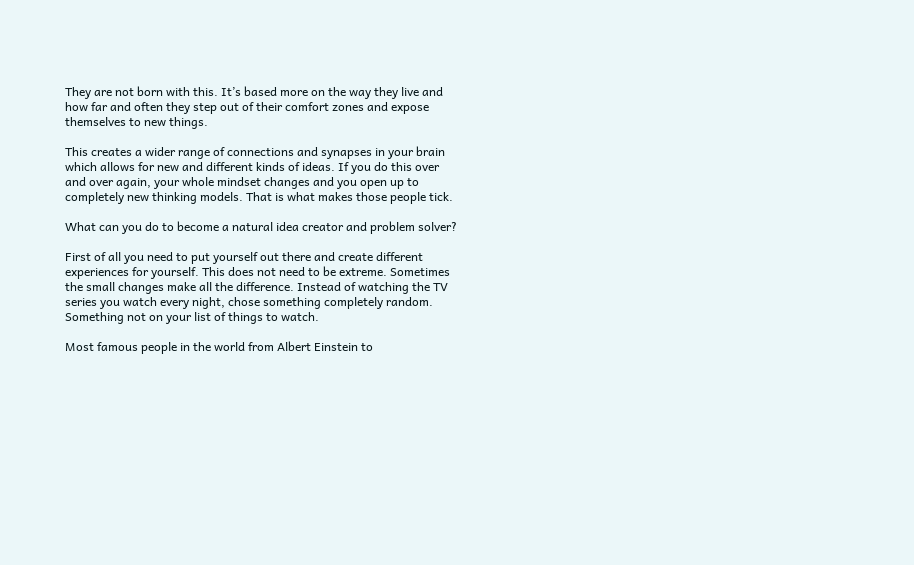They are not born with this. It’s based more on the way they live and how far and often they step out of their comfort zones and expose themselves to new things.

This creates a wider range of connections and synapses in your brain which allows for new and different kinds of ideas. If you do this over and over again, your whole mindset changes and you open up to completely new thinking models. That is what makes those people tick.

What can you do to become a natural idea creator and problem solver?

First of all you need to put yourself out there and create different experiences for yourself. This does not need to be extreme. Sometimes the small changes make all the difference. Instead of watching the TV series you watch every night, chose something completely random. Something not on your list of things to watch.

Most famous people in the world from Albert Einstein to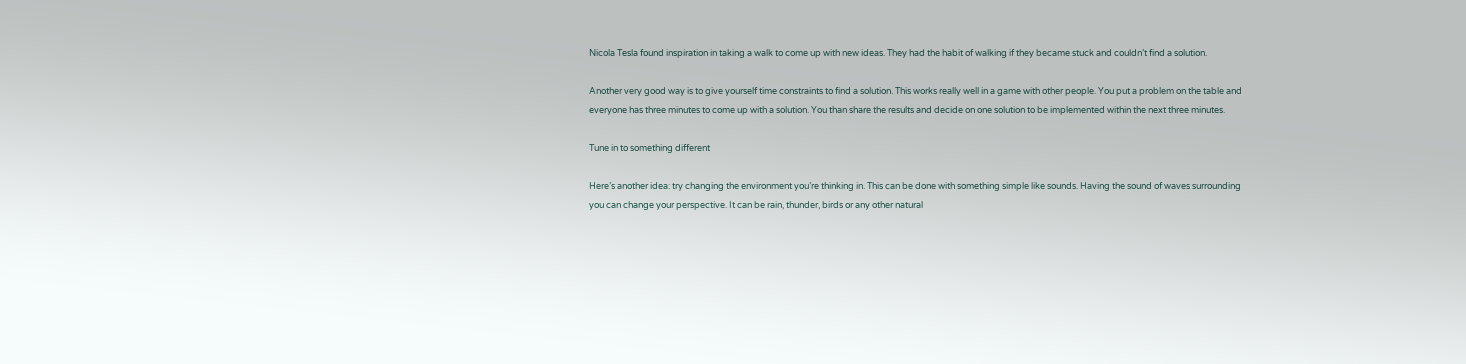Nicola Tesla found inspiration in taking a walk to come up with new ideas. They had the habit of walking if they became stuck and couldn’t find a solution.

Another very good way is to give yourself time constraints to find a solution. This works really well in a game with other people. You put a problem on the table and everyone has three minutes to come up with a solution. You than share the results and decide on one solution to be implemented within the next three minutes.

Tune in to something different

Here’s another idea: try changing the environment you’re thinking in. This can be done with something simple like sounds. Having the sound of waves surrounding you can change your perspective. It can be rain, thunder, birds or any other natural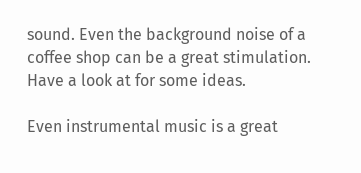sound. Even the background noise of a coffee shop can be a great stimulation. Have a look at for some ideas.

Even instrumental music is a great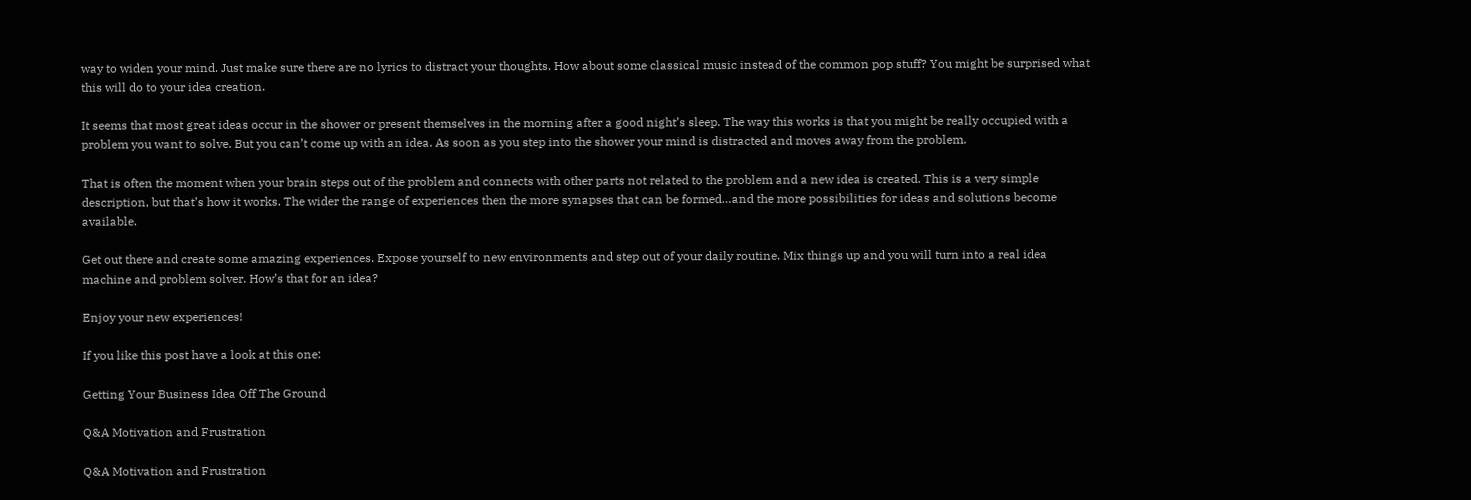way to widen your mind. Just make sure there are no lyrics to distract your thoughts. How about some classical music instead of the common pop stuff? You might be surprised what this will do to your idea creation.

It seems that most great ideas occur in the shower or present themselves in the morning after a good night’s sleep. The way this works is that you might be really occupied with a problem you want to solve. But you can’t come up with an idea. As soon as you step into the shower your mind is distracted and moves away from the problem.

That is often the moment when your brain steps out of the problem and connects with other parts not related to the problem and a new idea is created. This is a very simple description, but that’s how it works. The wider the range of experiences then the more synapses that can be formed…and the more possibilities for ideas and solutions become available.

Get out there and create some amazing experiences. Expose yourself to new environments and step out of your daily routine. Mix things up and you will turn into a real idea machine and problem solver. How’s that for an idea?

Enjoy your new experiences!

If you like this post have a look at this one:

Getting Your Business Idea Off The Ground

Q&A Motivation and Frustration

Q&A Motivation and Frustration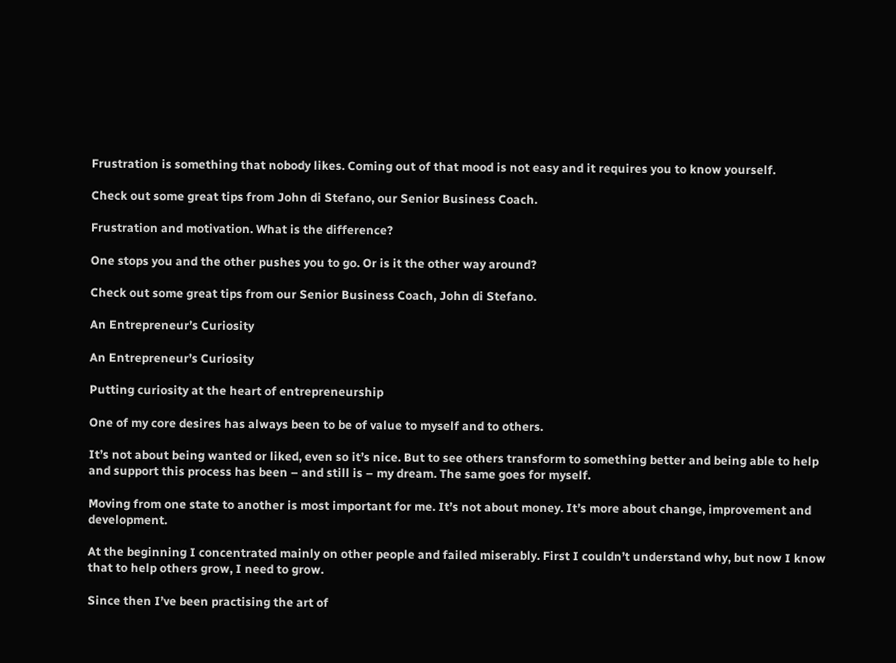Frustration is something that nobody likes. Coming out of that mood is not easy and it requires you to know yourself.

Check out some great tips from John di Stefano, our Senior Business Coach.

Frustration and motivation. What is the difference?

One stops you and the other pushes you to go. Or is it the other way around?

Check out some great tips from our Senior Business Coach, John di Stefano.

An Entrepreneur’s Curiosity

An Entrepreneur’s Curiosity

Putting curiosity at the heart of entrepreneurship

One of my core desires has always been to be of value to myself and to others.

It’s not about being wanted or liked, even so it’s nice. But to see others transform to something better and being able to help and support this process has been – and still is – my dream. The same goes for myself.

Moving from one state to another is most important for me. It’s not about money. It’s more about change, improvement and development.

At the beginning I concentrated mainly on other people and failed miserably. First I couldn’t understand why, but now I know that to help others grow, I need to grow.

Since then I’ve been practising the art of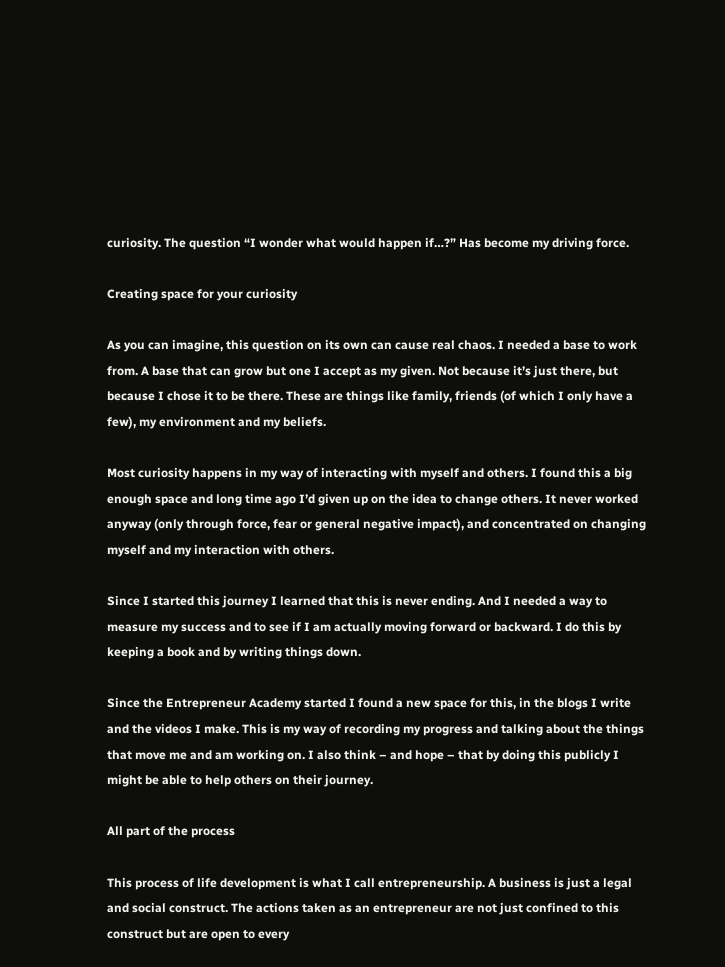curiosity. The question “I wonder what would happen if…?” Has become my driving force.

Creating space for your curiosity

As you can imagine, this question on its own can cause real chaos. I needed a base to work from. A base that can grow but one I accept as my given. Not because it’s just there, but because I chose it to be there. These are things like family, friends (of which I only have a few), my environment and my beliefs.

Most curiosity happens in my way of interacting with myself and others. I found this a big enough space and long time ago I’d given up on the idea to change others. It never worked anyway (only through force, fear or general negative impact), and concentrated on changing myself and my interaction with others.

Since I started this journey I learned that this is never ending. And I needed a way to measure my success and to see if I am actually moving forward or backward. I do this by keeping a book and by writing things down.

Since the Entrepreneur Academy started I found a new space for this, in the blogs I write and the videos I make. This is my way of recording my progress and talking about the things that move me and am working on. I also think – and hope – that by doing this publicly I might be able to help others on their journey.

All part of the process

This process of life development is what I call entrepreneurship. A business is just a legal and social construct. The actions taken as an entrepreneur are not just confined to this construct but are open to every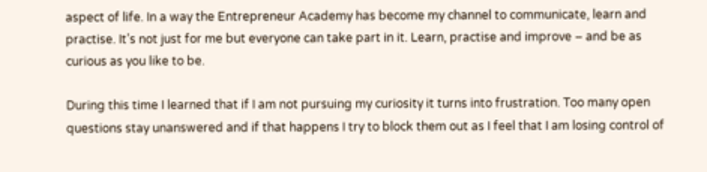aspect of life. In a way the Entrepreneur Academy has become my channel to communicate, learn and practise. It’s not just for me but everyone can take part in it. Learn, practise and improve – and be as curious as you like to be.

During this time I learned that if I am not pursuing my curiosity it turns into frustration. Too many open questions stay unanswered and if that happens I try to block them out as I feel that I am losing control of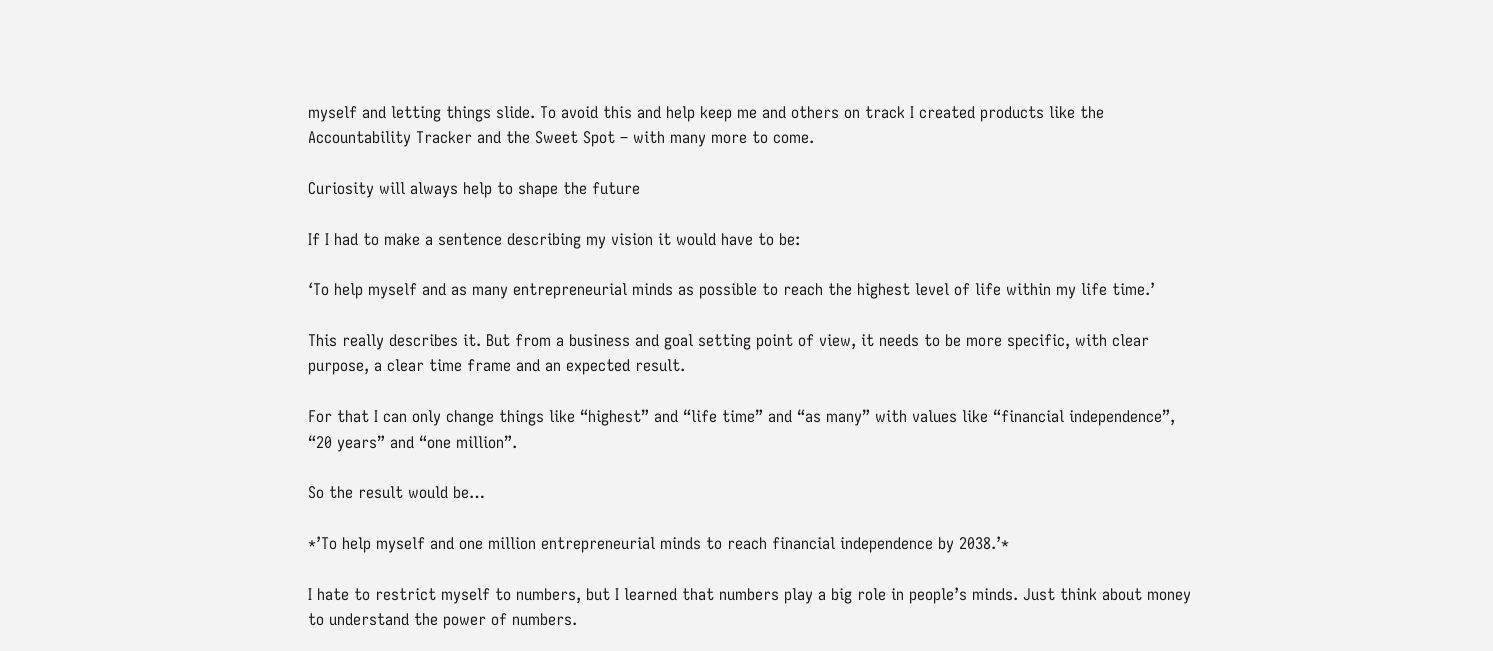myself and letting things slide. To avoid this and help keep me and others on track I created products like the Accountability Tracker and the Sweet Spot – with many more to come.

Curiosity will always help to shape the future

If I had to make a sentence describing my vision it would have to be:

‘To help myself and as many entrepreneurial minds as possible to reach the highest level of life within my life time.’

This really describes it. But from a business and goal setting point of view, it needs to be more specific, with clear purpose, a clear time frame and an expected result.

For that I can only change things like “highest” and “life time” and “as many” with values like “financial independence”, “20 years” and “one million”.

So the result would be…

*’To help myself and one million entrepreneurial minds to reach financial independence by 2038.’*

I hate to restrict myself to numbers, but I learned that numbers play a big role in people’s minds. Just think about money to understand the power of numbers.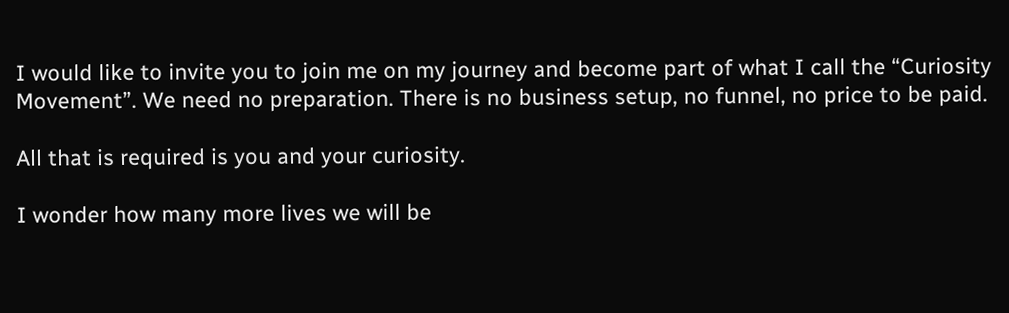I would like to invite you to join me on my journey and become part of what I call the “Curiosity Movement”. We need no preparation. There is no business setup, no funnel, no price to be paid.

All that is required is you and your curiosity.

I wonder how many more lives we will be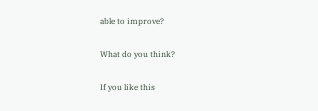able to improve?

What do you think?

If you like this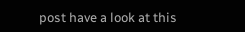post have a look at this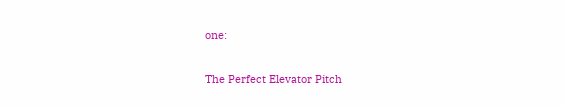one:

The Perfect Elevator Pitch